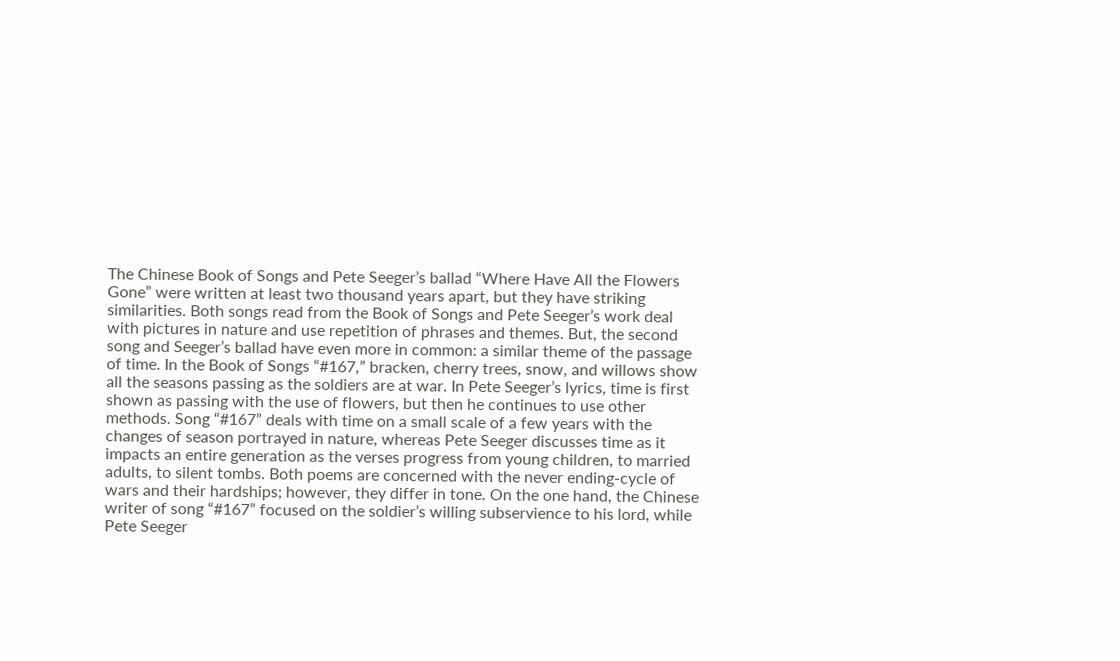The Chinese Book of Songs and Pete Seeger’s ballad “Where Have All the Flowers Gone” were written at least two thousand years apart, but they have striking similarities. Both songs read from the Book of Songs and Pete Seeger’s work deal with pictures in nature and use repetition of phrases and themes. But, the second song and Seeger’s ballad have even more in common: a similar theme of the passage of time. In the Book of Songs “#167,” bracken, cherry trees, snow, and willows show all the seasons passing as the soldiers are at war. In Pete Seeger’s lyrics, time is first shown as passing with the use of flowers, but then he continues to use other methods. Song “#167” deals with time on a small scale of a few years with the changes of season portrayed in nature, whereas Pete Seeger discusses time as it impacts an entire generation as the verses progress from young children, to married adults, to silent tombs. Both poems are concerned with the never ending-cycle of wars and their hardships; however, they differ in tone. On the one hand, the Chinese writer of song “#167” focused on the soldier’s willing subservience to his lord, while Pete Seeger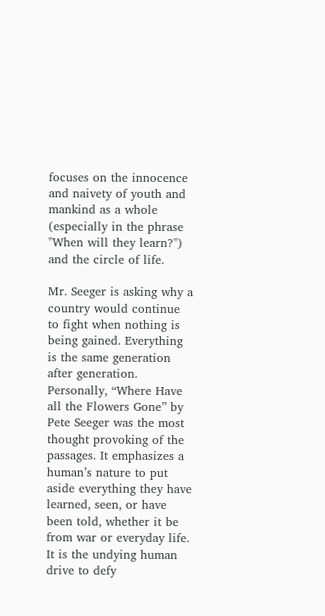focuses on the innocence and naivety of youth and mankind as a whole (especially in the phrase "When will they learn?") and the circle of life.

Mr. Seeger is asking why a country would continue to fight when nothing is being gained. Everything is the same generation after generation. Personally, “Where Have all the Flowers Gone” by Pete Seeger was the most thought provoking of the passages. It emphasizes a human’s nature to put aside everything they have learned, seen, or have been told, whether it be from war or everyday life. It is the undying human drive to defy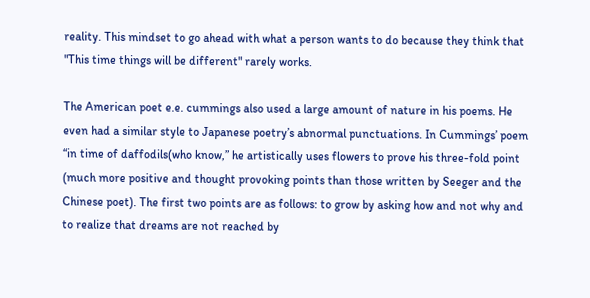reality. This mindset to go ahead with what a person wants to do because they think that "This time things will be different" rarely works.

The American poet e.e. cummings also used a large amount of nature in his poems. He even had a similar style to Japanese poetry’s abnormal punctuations. In Cummings’ poem “in time of daffodils(who know,” he artistically uses flowers to prove his three-fold point (much more positive and thought provoking points than those written by Seeger and the Chinese poet). The first two points are as follows: to grow by asking how and not why and to realize that dreams are not reached by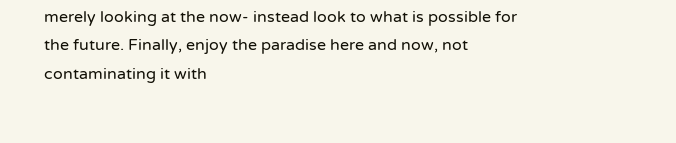merely looking at the now- instead look to what is possible for the future. Finally, enjoy the paradise here and now, not contaminating it with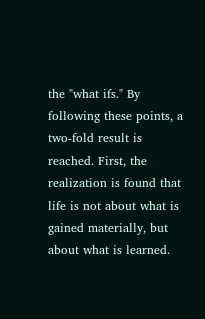the "what ifs." By following these points, a two-fold result is reached. First, the realization is found that life is not about what is gained materially, but about what is learned.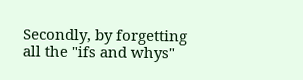Secondly, by forgetting all the "ifs and whys"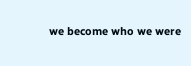we become who we were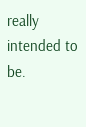really intended to be.